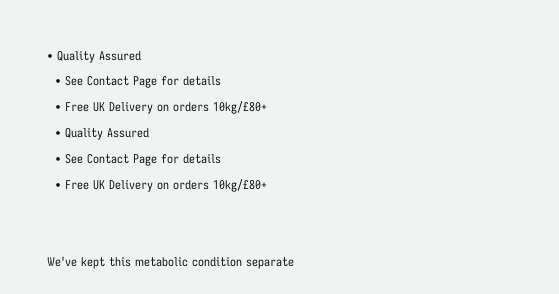• Quality Assured
  • See Contact Page for details
  • Free UK Delivery on orders 10kg/£80+
  • Quality Assured
  • See Contact Page for details
  • Free UK Delivery on orders 10kg/£80+


We've kept this metabolic condition separate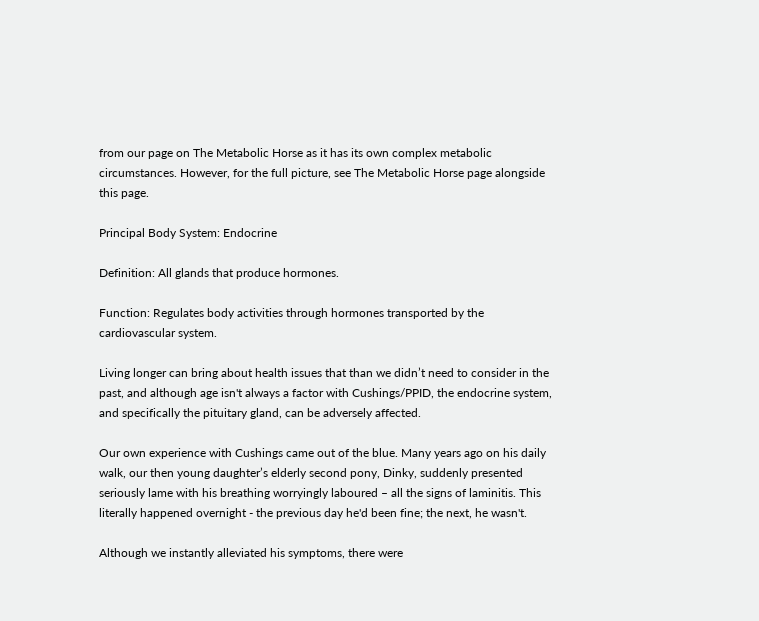from our page on The Metabolic Horse as it has its own complex metabolic circumstances. However, for the full picture, see The Metabolic Horse page alongside this page.

Principal Body System: Endocrine

Definition: All glands that produce hormones.

Function: Regulates body activities through hormones transported by the cardiovascular system.

Living longer can bring about health issues that than we didn’t need to consider in the past, and although age isn't always a factor with Cushings/PPID, the endocrine system, and specifically the pituitary gland, can be adversely affected.

Our own experience with Cushings came out of the blue. Many years ago on his daily walk, our then young daughter’s elderly second pony, Dinky, suddenly presented seriously lame with his breathing worryingly laboured – all the signs of laminitis. This literally happened overnight - the previous day he'd been fine; the next, he wasn't.

Although we instantly alleviated his symptoms, there were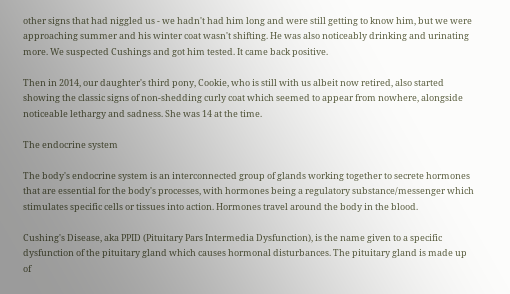other signs that had niggled us - we hadn't had him long and were still getting to know him, but we were approaching summer and his winter coat wasn't shifting. He was also noticeably drinking and urinating more. We suspected Cushings and got him tested. It came back positive.

Then in 2014, our daughter's third pony, Cookie, who is still with us albeit now retired, also started showing the classic signs of non-shedding curly coat which seemed to appear from nowhere, alongside noticeable lethargy and sadness. She was 14 at the time.

The endocrine system

The body's endocrine system is an interconnected group of glands working together to secrete hormones that are essential for the body's processes, with hormones being a regulatory substance/messenger which stimulates specific cells or tissues into action. Hormones travel around the body in the blood.

Cushing's Disease, aka PPID (Pituitary Pars Intermedia Dysfunction), is the name given to a specific dysfunction of the pituitary gland which causes hormonal disturbances. The pituitary gland is made up of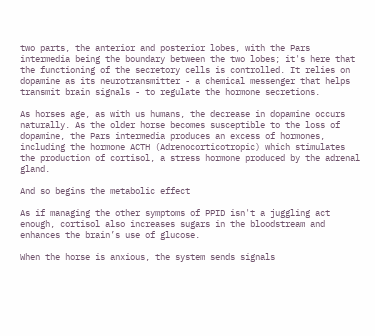two parts, the anterior and posterior lobes, with the Pars intermedia being the boundary between the two lobes; it's here that the functioning of the secretory cells is controlled. It relies on dopamine as its neurotransmitter - a chemical messenger that helps transmit brain signals - to regulate the hormone secretions.

As horses age, as with us humans, the decrease in dopamine occurs naturally. As the older horse becomes susceptible to the loss of dopamine, the Pars intermedia produces an excess of hormones, including the hormone ACTH (Adrenocorticotropic) which stimulates the production of cortisol, a stress hormone produced by the adrenal gland.

And so begins the metabolic effect

As if managing the other symptoms of PPID isn't a juggling act enough, cortisol also increases sugars in the bloodstream and enhances the brain’s use of glucose.

When the horse is anxious, the system sends signals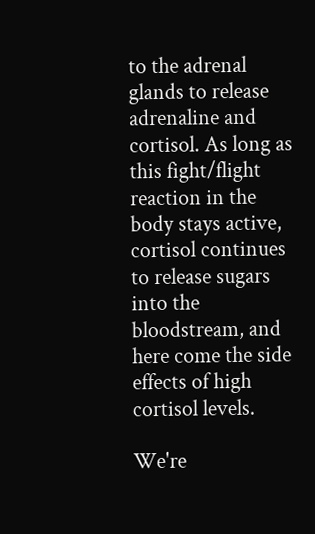to the adrenal glands to release adrenaline and cortisol. As long as this fight/flight reaction in the body stays active, cortisol continues to release sugars into the bloodstream, and here come the side effects of high cortisol levels.

We're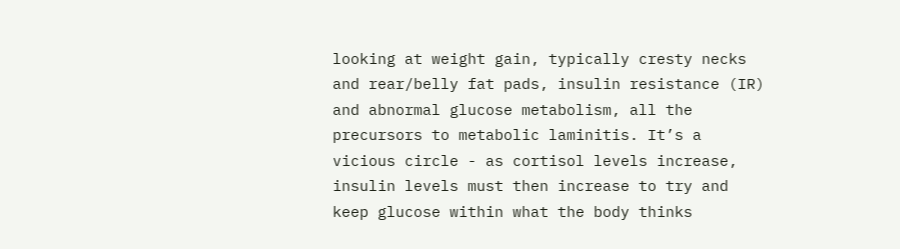looking at weight gain, typically cresty necks and rear/belly fat pads, insulin resistance (IR) and abnormal glucose metabolism, all the precursors to metabolic laminitis. It’s a vicious circle - as cortisol levels increase, insulin levels must then increase to try and keep glucose within what the body thinks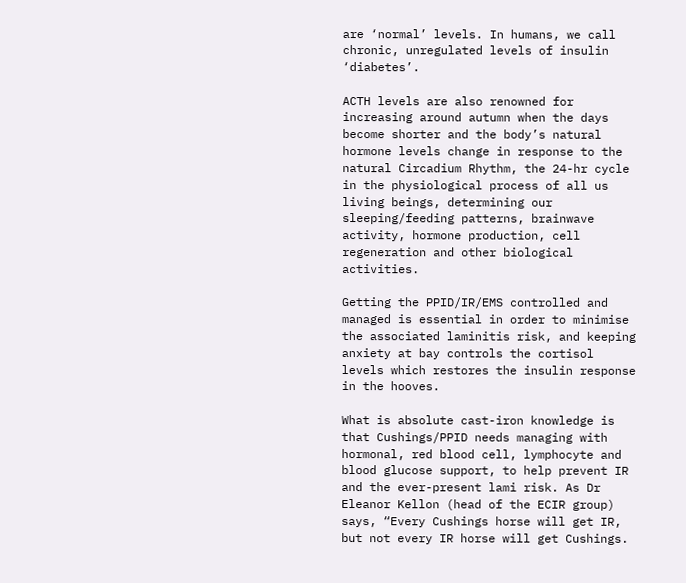are ‘normal’ levels. In humans, we call chronic, unregulated levels of insulin ‘diabetes’.

ACTH levels are also renowned for increasing around autumn when the days become shorter and the body’s natural hormone levels change in response to the natural Circadium Rhythm, the 24-hr cycle in the physiological process of all us living beings, determining our sleeping/feeding patterns, brainwave activity, hormone production, cell regeneration and other biological activities.

Getting the PPID/IR/EMS controlled and managed is essential in order to minimise the associated laminitis risk, and keeping anxiety at bay controls the cortisol levels which restores the insulin response in the hooves.

What is absolute cast-iron knowledge is that Cushings/PPID needs managing with hormonal, red blood cell, lymphocyte and blood glucose support, to help prevent IR and the ever-present lami risk. As Dr Eleanor Kellon (head of the ECIR group) says, “Every Cushings horse will get IR, but not every IR horse will get Cushings.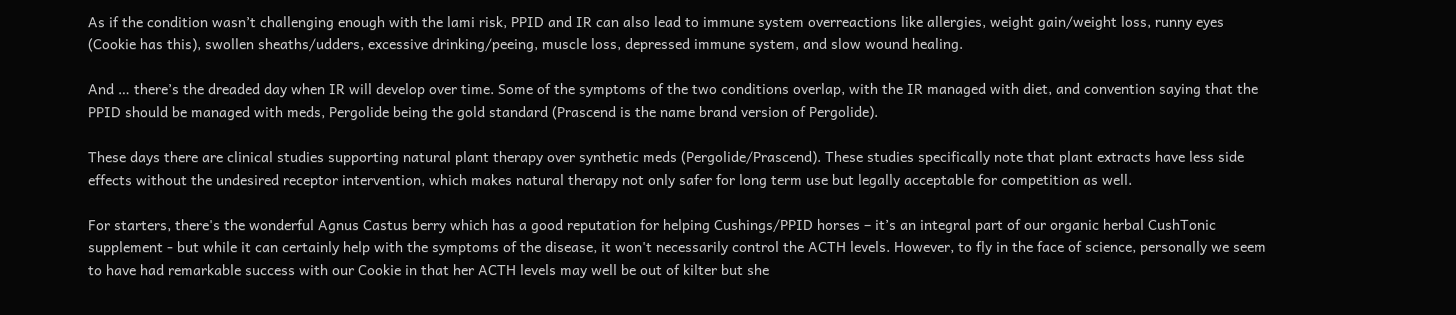As if the condition wasn’t challenging enough with the lami risk, PPID and IR can also lead to immune system overreactions like allergies, weight gain/weight loss, runny eyes (Cookie has this), swollen sheaths/udders, excessive drinking/peeing, muscle loss, depressed immune system, and slow wound healing.

And … there’s the dreaded day when IR will develop over time. Some of the symptoms of the two conditions overlap, with the IR managed with diet, and convention saying that the PPID should be managed with meds, Pergolide being the gold standard (Prascend is the name brand version of Pergolide).

These days there are clinical studies supporting natural plant therapy over synthetic meds (Pergolide/Prascend). These studies specifically note that plant extracts have less side effects without the undesired receptor intervention, which makes natural therapy not only safer for long term use but legally acceptable for competition as well.

For starters, there's the wonderful Agnus Castus berry which has a good reputation for helping Cushings/PPID horses – it’s an integral part of our organic herbal CushTonic supplement - but while it can certainly help with the symptoms of the disease, it won't necessarily control the ACTH levels. However, to fly in the face of science, personally we seem to have had remarkable success with our Cookie in that her ACTH levels may well be out of kilter but she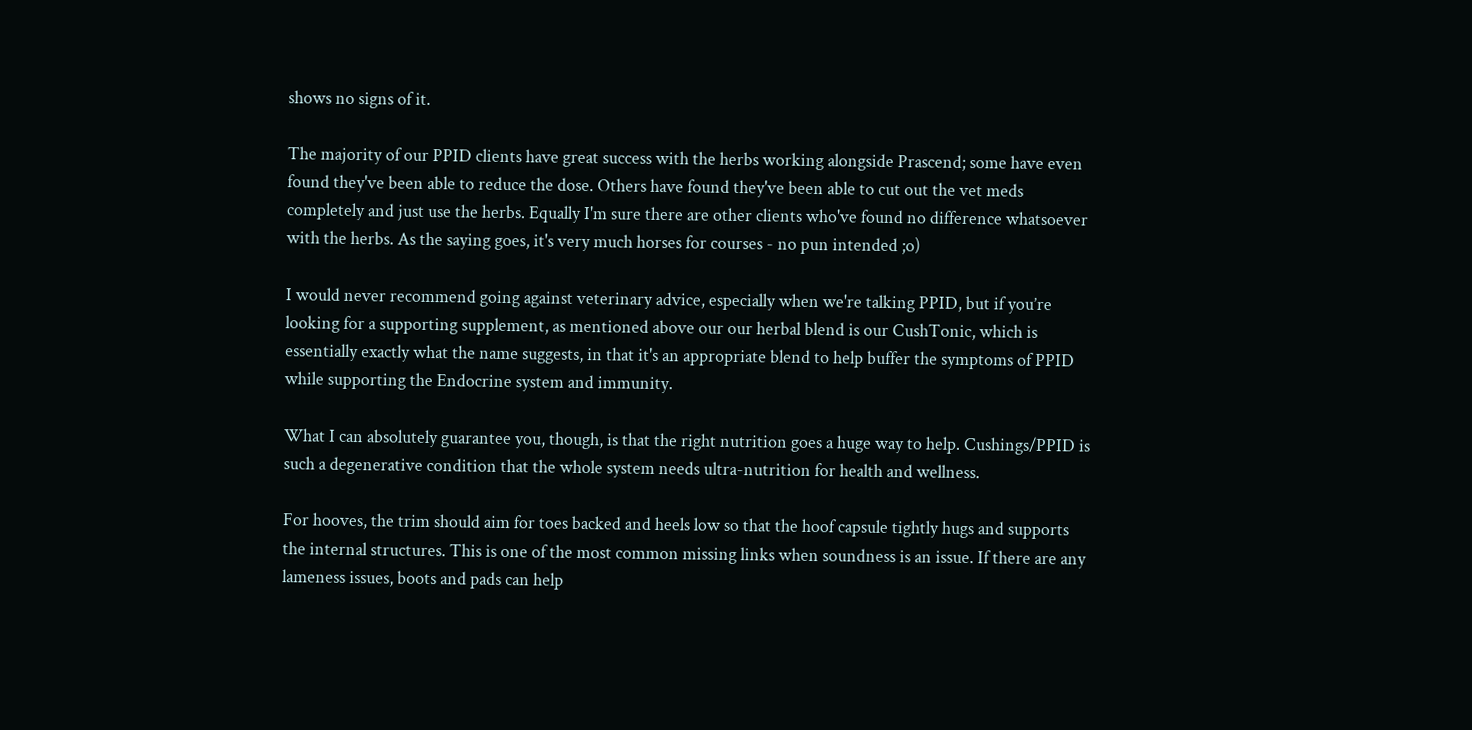shows no signs of it.

The majority of our PPID clients have great success with the herbs working alongside Prascend; some have even found they've been able to reduce the dose. Others have found they've been able to cut out the vet meds completely and just use the herbs. Equally I'm sure there are other clients who've found no difference whatsoever with the herbs. As the saying goes, it's very much horses for courses - no pun intended ;o)

I would never recommend going against veterinary advice, especially when we're talking PPID, but if you’re looking for a supporting supplement, as mentioned above our our herbal blend is our CushTonic, which is essentially exactly what the name suggests, in that it's an appropriate blend to help buffer the symptoms of PPID while supporting the Endocrine system and immunity.

What I can absolutely guarantee you, though, is that the right nutrition goes a huge way to help. Cushings/PPID is such a degenerative condition that the whole system needs ultra-nutrition for health and wellness.

For hooves, the trim should aim for toes backed and heels low so that the hoof capsule tightly hugs and supports the internal structures. This is one of the most common missing links when soundness is an issue. If there are any lameness issues, boots and pads can help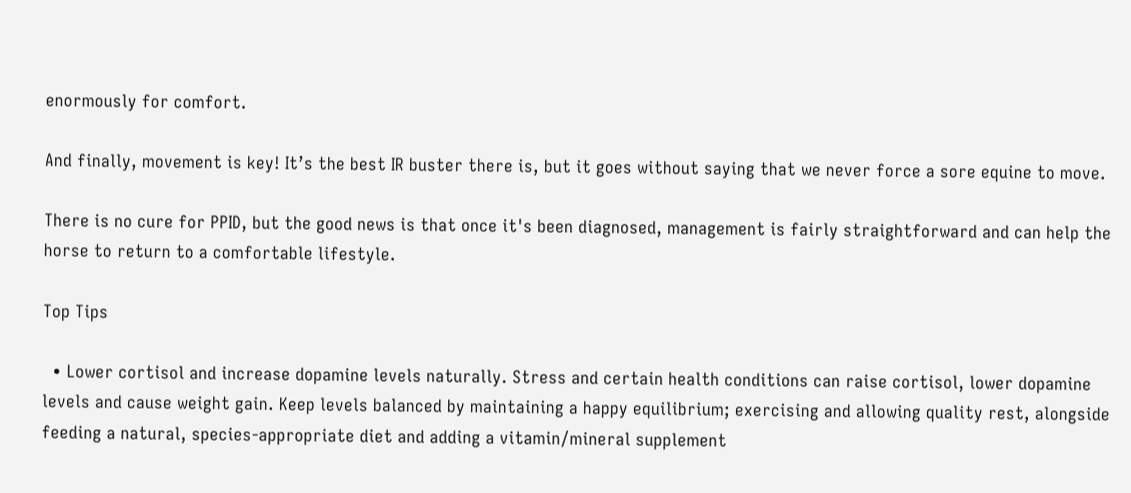enormously for comfort.

And finally, movement is key! It’s the best IR buster there is, but it goes without saying that we never force a sore equine to move.

There is no cure for PPID, but the good news is that once it's been diagnosed, management is fairly straightforward and can help the horse to return to a comfortable lifestyle.

Top Tips

  • Lower cortisol and increase dopamine levels naturally. Stress and certain health conditions can raise cortisol, lower dopamine levels and cause weight gain. Keep levels balanced by maintaining a happy equilibrium; exercising and allowing quality rest, alongside feeding a natural, species-appropriate diet and adding a vitamin/mineral supplement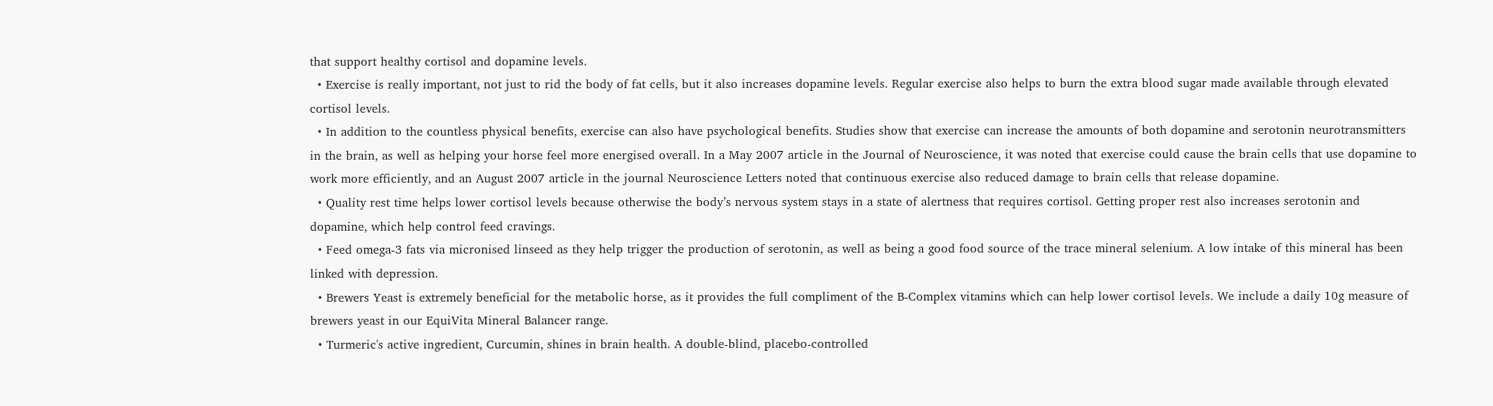that support healthy cortisol and dopamine levels.
  • Exercise is really important, not just to rid the body of fat cells, but it also increases dopamine levels. Regular exercise also helps to burn the extra blood sugar made available through elevated cortisol levels.
  • In addition to the countless physical benefits, exercise can also have psychological benefits. Studies show that exercise can increase the amounts of both dopamine and serotonin neurotransmitters in the brain, as well as helping your horse feel more energised overall. In a May 2007 article in the Journal of Neuroscience, it was noted that exercise could cause the brain cells that use dopamine to work more efficiently, and an August 2007 article in the journal Neuroscience Letters noted that continuous exercise also reduced damage to brain cells that release dopamine.
  • Quality rest time helps lower cortisol levels because otherwise the body’s nervous system stays in a state of alertness that requires cortisol. Getting proper rest also increases serotonin and dopamine, which help control feed cravings.
  • Feed omega-3 fats via micronised linseed as they help trigger the production of serotonin, as well as being a good food source of the trace mineral selenium. A low intake of this mineral has been linked with depression.
  • Brewers Yeast is extremely beneficial for the metabolic horse, as it provides the full compliment of the B-Complex vitamins which can help lower cortisol levels. We include a daily 10g measure of brewers yeast in our EquiVita Mineral Balancer range.
  • Turmeric's active ingredient, Curcumin, shines in brain health. A double-blind, placebo-controlled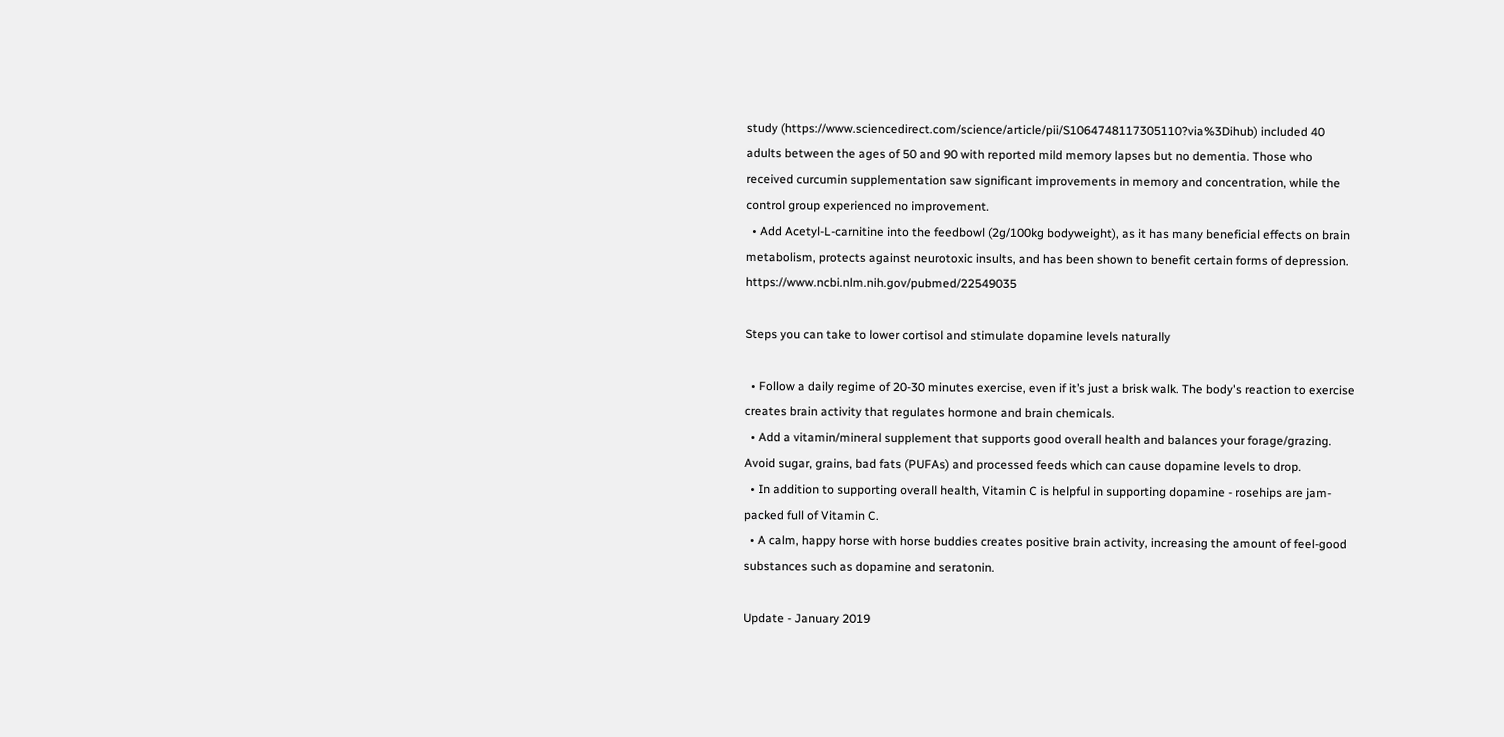study (https://www.sciencedirect.com/science/article/pii/S1064748117305110?via%3Dihub) included 40 adults between the ages of 50 and 90 with reported mild memory lapses but no dementia. Those who received curcumin supplementation saw significant improvements in memory and concentration, while the control group experienced no improvement.
  • Add Acetyl-L-carnitine into the feedbowl (2g/100kg bodyweight), as it has many beneficial effects on brain metabolism, protects against neurotoxic insults, and has been shown to benefit certain forms of depression. https://www.ncbi.nlm.nih.gov/pubmed/22549035

Steps you can take to lower cortisol and stimulate dopamine levels naturally

  • Follow a daily regime of 20-30 minutes exercise, even if it’s just a brisk walk. The body's reaction to exercise creates brain activity that regulates hormone and brain chemicals.
  • Add a vitamin/mineral supplement that supports good overall health and balances your forage/grazing. Avoid sugar, grains, bad fats (PUFAs) and processed feeds which can cause dopamine levels to drop.
  • In addition to supporting overall health, Vitamin C is helpful in supporting dopamine - rosehips are jam-packed full of Vitamin C.
  • A calm, happy horse with horse buddies creates positive brain activity, increasing the amount of feel-good substances such as dopamine and seratonin.

Update - January 2019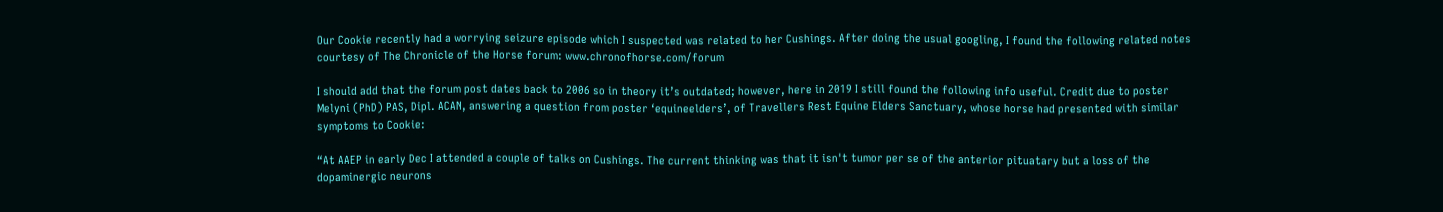Our Cookie recently had a worrying seizure episode which I suspected was related to her Cushings. After doing the usual googling, I found the following related notes courtesy of The Chronicle of the Horse forum: www.chronofhorse.com/forum

I should add that the forum post dates back to 2006 so in theory it’s outdated; however, here in 2019 I still found the following info useful. Credit due to poster Melyni (PhD) PAS, Dipl. ACAN, answering a question from poster ‘equineelders’, of Travellers Rest Equine Elders Sanctuary, whose horse had presented with similar symptoms to Cookie:

“At AAEP in early Dec I attended a couple of talks on Cushings. The current thinking was that it isn't tumor per se of the anterior pituatary but a loss of the dopaminergic neurons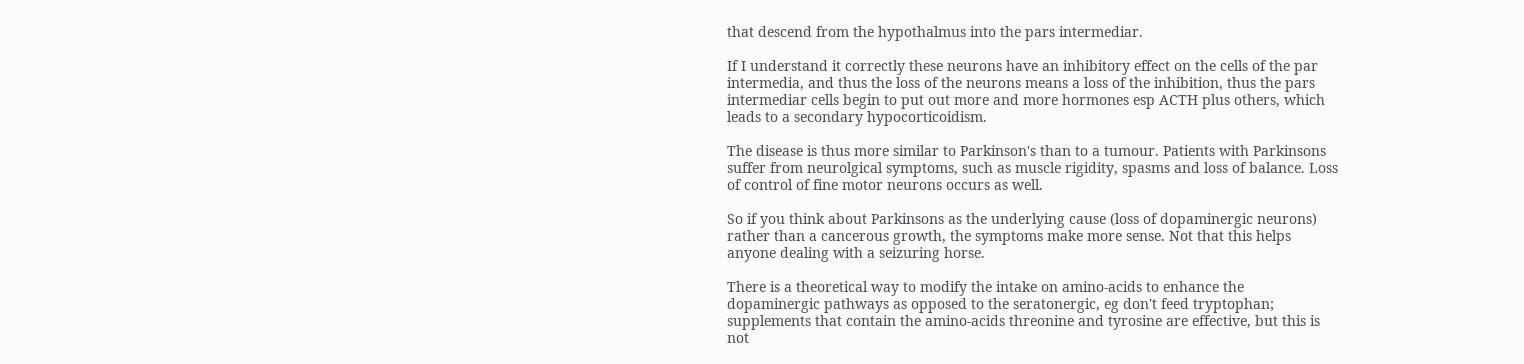that descend from the hypothalmus into the pars intermediar.

If I understand it correctly these neurons have an inhibitory effect on the cells of the par intermedia, and thus the loss of the neurons means a loss of the inhibition, thus the pars intermediar cells begin to put out more and more hormones esp ACTH plus others, which leads to a secondary hypocorticoidism.

The disease is thus more similar to Parkinson's than to a tumour. Patients with Parkinsons suffer from neurolgical symptoms, such as muscle rigidity, spasms and loss of balance. Loss of control of fine motor neurons occurs as well.

So if you think about Parkinsons as the underlying cause (loss of dopaminergic neurons) rather than a cancerous growth, the symptoms make more sense. Not that this helps anyone dealing with a seizuring horse.

There is a theoretical way to modify the intake on amino-acids to enhance the dopaminergic pathways as opposed to the seratonergic, eg don't feed tryptophan; supplements that contain the amino-acids threonine and tyrosine are effective, but this is not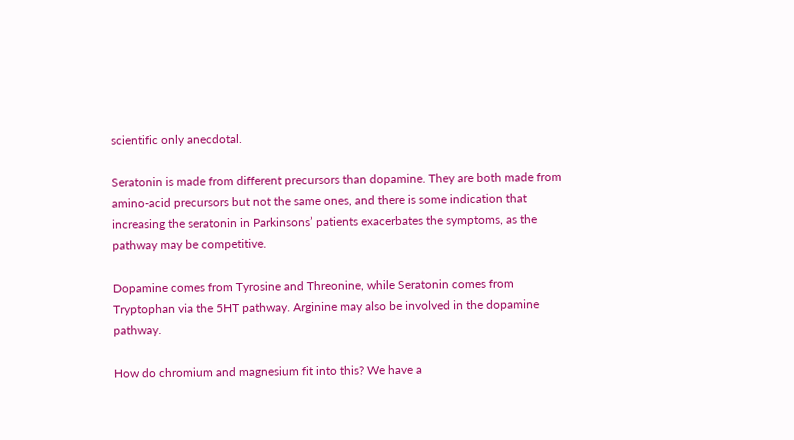scientific only anecdotal.

Seratonin is made from different precursors than dopamine. They are both made from amino-acid precursors but not the same ones, and there is some indication that increasing the seratonin in Parkinsons’ patients exacerbates the symptoms, as the pathway may be competitive.

Dopamine comes from Tyrosine and Threonine, while Seratonin comes from Tryptophan via the 5HT pathway. Arginine may also be involved in the dopamine pathway.

How do chromium and magnesium fit into this? We have a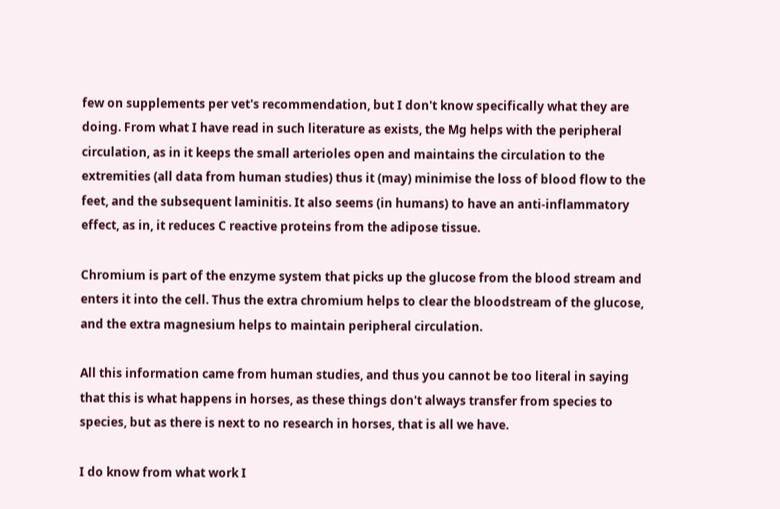few on supplements per vet's recommendation, but I don't know specifically what they are doing. From what I have read in such literature as exists, the Mg helps with the peripheral circulation, as in it keeps the small arterioles open and maintains the circulation to the extremities (all data from human studies) thus it (may) minimise the loss of blood flow to the feet, and the subsequent laminitis. It also seems (in humans) to have an anti-inflammatory effect, as in, it reduces C reactive proteins from the adipose tissue.

Chromium is part of the enzyme system that picks up the glucose from the blood stream and enters it into the cell. Thus the extra chromium helps to clear the bloodstream of the glucose, and the extra magnesium helps to maintain peripheral circulation.

All this information came from human studies, and thus you cannot be too literal in saying that this is what happens in horses, as these things don't always transfer from species to species, but as there is next to no research in horses, that is all we have.

I do know from what work I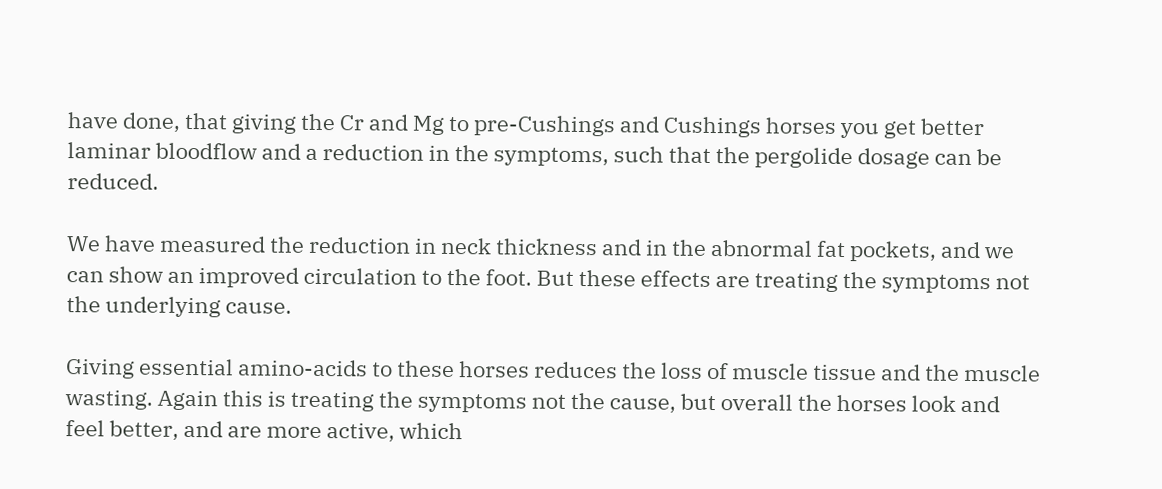have done, that giving the Cr and Mg to pre-Cushings and Cushings horses you get better laminar bloodflow and a reduction in the symptoms, such that the pergolide dosage can be reduced.

We have measured the reduction in neck thickness and in the abnormal fat pockets, and we can show an improved circulation to the foot. But these effects are treating the symptoms not the underlying cause.

Giving essential amino-acids to these horses reduces the loss of muscle tissue and the muscle wasting. Again this is treating the symptoms not the cause, but overall the horses look and feel better, and are more active, which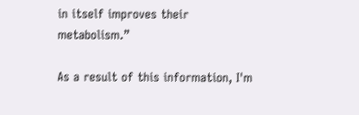in itself improves their metabolism.”

As a result of this information, I'm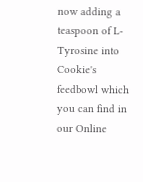now adding a teaspoon of L-Tyrosine into Cookie's feedbowl which you can find in our Online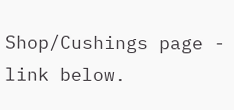Shop/Cushings page - link below.